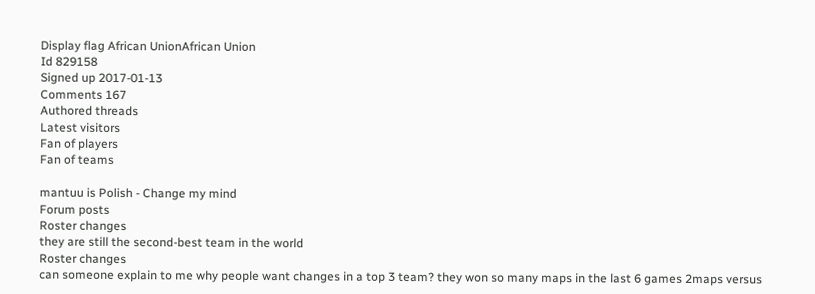Display flag African UnionAfrican Union
Id 829158
Signed up 2017-01-13
Comments 167
Authored threads
Latest visitors
Fan of players
Fan of teams

mantuu is Polish - Change my mind
Forum posts
Roster changes
they are still the second-best team in the world
Roster changes
can someone explain to me why people want changes in a top 3 team? they won so many maps in the last 6 games 2maps versus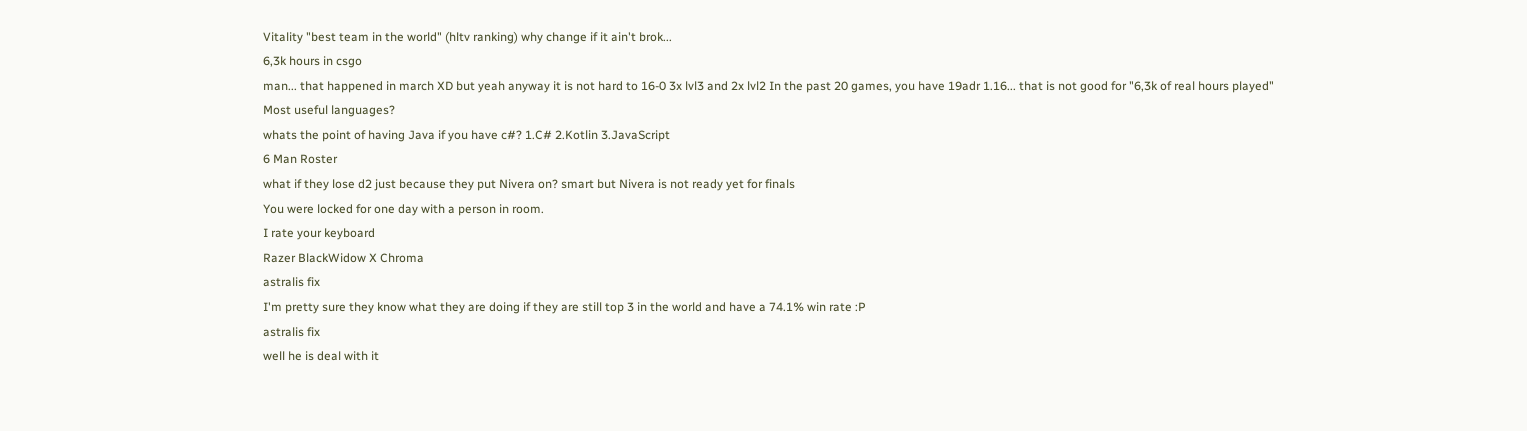Vitality "best team in the world" (hltv ranking) why change if it ain't brok...
6,3k hours in csgo
man... that happened in march XD but yeah anyway it is not hard to 16-0 3x lvl3 and 2x lvl2 In the past 20 games, you have 19adr 1.16... that is not good for "6,3k of real hours played"
Most useful languages?
whats the point of having Java if you have c#? 1.C# 2.Kotlin 3.JavaScript
6 Man Roster
what if they lose d2 just because they put Nivera on? smart but Nivera is not ready yet for finals
You were locked for one day with a person in room.
I rate your keyboard
Razer BlackWidow X Chroma
astralis fix
I'm pretty sure they know what they are doing if they are still top 3 in the world and have a 74.1% win rate :P
astralis fix
well he is deal with it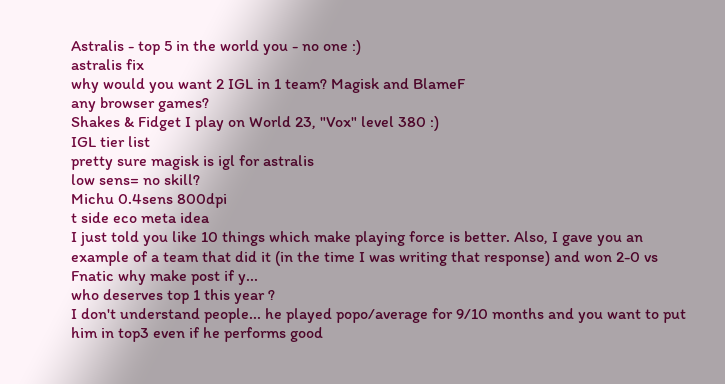Astralis - top 5 in the world you - no one :)
astralis fix
why would you want 2 IGL in 1 team? Magisk and BlameF
any browser games?
Shakes & Fidget I play on World 23, "Vox" level 380 :)
IGL tier list
pretty sure magisk is igl for astralis
low sens= no skill?
Michu 0.4sens 800dpi
t side eco meta idea
I just told you like 10 things which make playing force is better. Also, I gave you an example of a team that did it (in the time I was writing that response) and won 2-0 vs Fnatic why make post if y...
who deserves top 1 this year ?
I don't understand people... he played popo/average for 9/10 months and you want to put him in top3 even if he performs good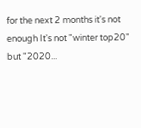for the next 2 months it's not enough It's not "winter top20" but "2020...